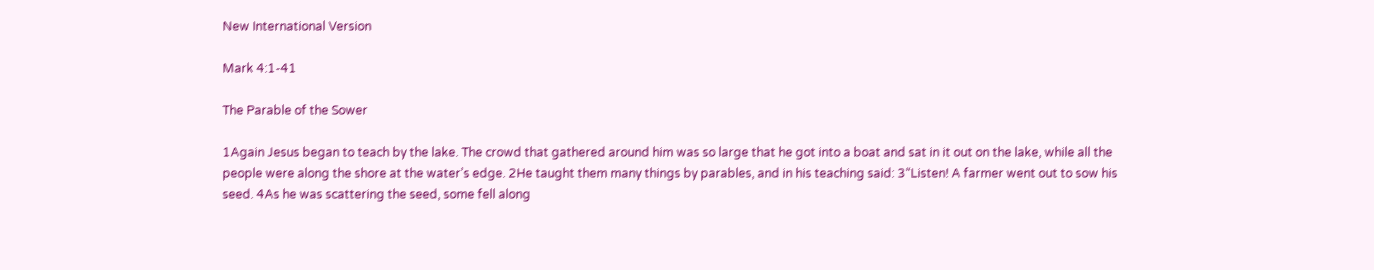New International Version

Mark 4:1-41

The Parable of the Sower

1Again Jesus began to teach by the lake. The crowd that gathered around him was so large that he got into a boat and sat in it out on the lake, while all the people were along the shore at the water’s edge. 2He taught them many things by parables, and in his teaching said: 3“Listen! A farmer went out to sow his seed. 4As he was scattering the seed, some fell along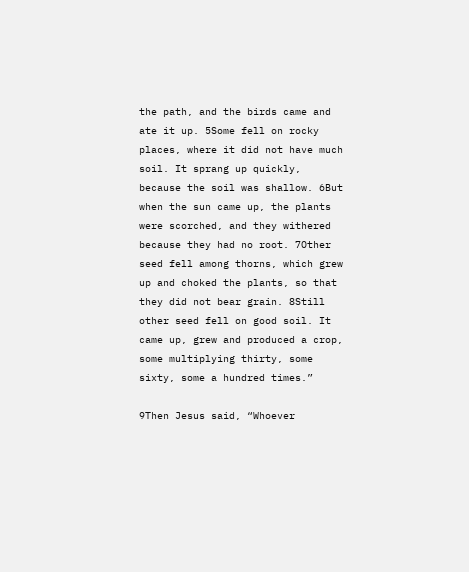the path, and the birds came and ate it up. 5Some fell on rocky places, where it did not have much soil. It sprang up quickly, because the soil was shallow. 6But when the sun came up, the plants were scorched, and they withered because they had no root. 7Other seed fell among thorns, which grew up and choked the plants, so that they did not bear grain. 8Still other seed fell on good soil. It came up, grew and produced a crop, some multiplying thirty, some sixty, some a hundred times.”

9Then Jesus said, “Whoever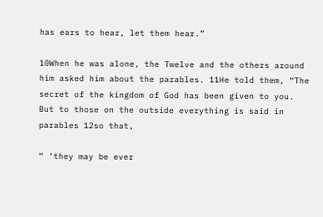has ears to hear, let them hear.”

10When he was alone, the Twelve and the others around him asked him about the parables. 11He told them, “The secret of the kingdom of God has been given to you. But to those on the outside everything is said in parables 12so that,

“ ‘they may be ever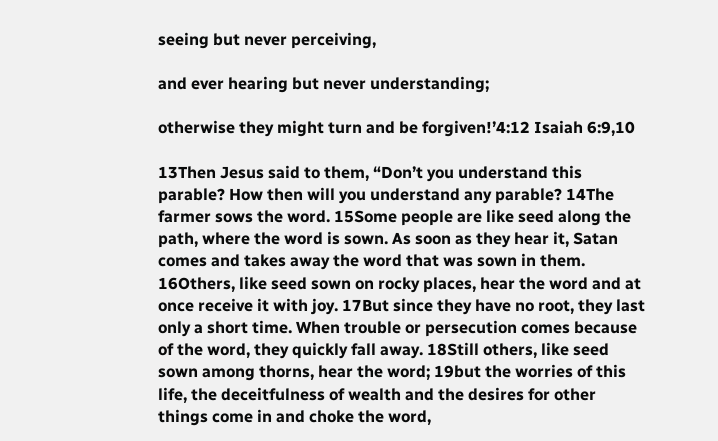seeing but never perceiving,

and ever hearing but never understanding;

otherwise they might turn and be forgiven!’4:12 Isaiah 6:9,10

13Then Jesus said to them, “Don’t you understand this parable? How then will you understand any parable? 14The farmer sows the word. 15Some people are like seed along the path, where the word is sown. As soon as they hear it, Satan comes and takes away the word that was sown in them. 16Others, like seed sown on rocky places, hear the word and at once receive it with joy. 17But since they have no root, they last only a short time. When trouble or persecution comes because of the word, they quickly fall away. 18Still others, like seed sown among thorns, hear the word; 19but the worries of this life, the deceitfulness of wealth and the desires for other things come in and choke the word,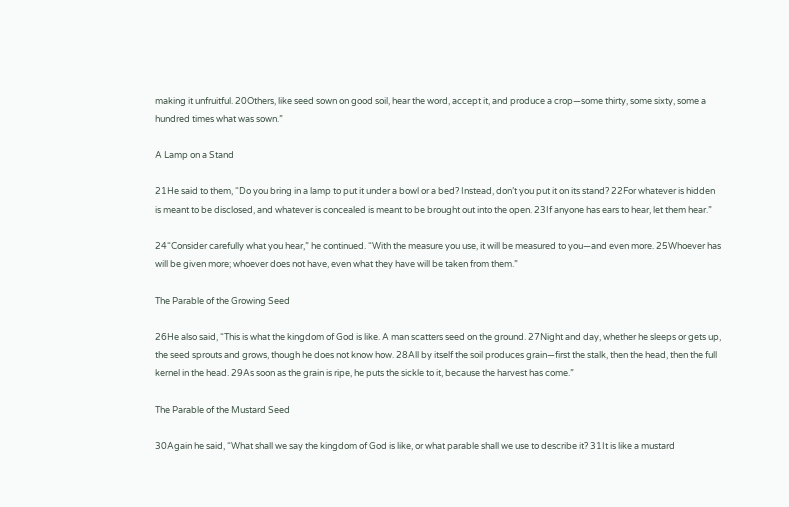making it unfruitful. 20Others, like seed sown on good soil, hear the word, accept it, and produce a crop—some thirty, some sixty, some a hundred times what was sown.”

A Lamp on a Stand

21He said to them, “Do you bring in a lamp to put it under a bowl or a bed? Instead, don’t you put it on its stand? 22For whatever is hidden is meant to be disclosed, and whatever is concealed is meant to be brought out into the open. 23If anyone has ears to hear, let them hear.”

24“Consider carefully what you hear,” he continued. “With the measure you use, it will be measured to you—and even more. 25Whoever has will be given more; whoever does not have, even what they have will be taken from them.”

The Parable of the Growing Seed

26He also said, “This is what the kingdom of God is like. A man scatters seed on the ground. 27Night and day, whether he sleeps or gets up, the seed sprouts and grows, though he does not know how. 28All by itself the soil produces grain—first the stalk, then the head, then the full kernel in the head. 29As soon as the grain is ripe, he puts the sickle to it, because the harvest has come.”

The Parable of the Mustard Seed

30Again he said, “What shall we say the kingdom of God is like, or what parable shall we use to describe it? 31It is like a mustard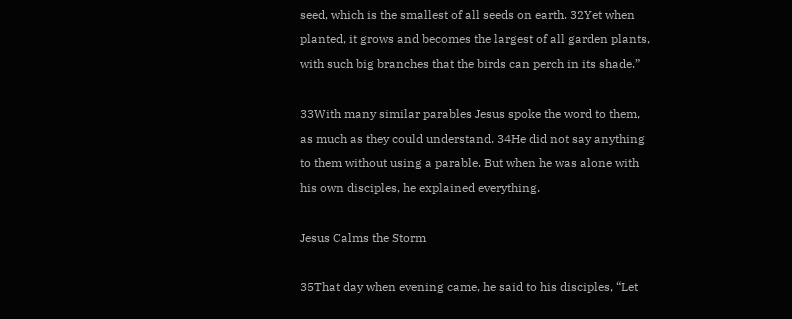seed, which is the smallest of all seeds on earth. 32Yet when planted, it grows and becomes the largest of all garden plants, with such big branches that the birds can perch in its shade.”

33With many similar parables Jesus spoke the word to them, as much as they could understand. 34He did not say anything to them without using a parable. But when he was alone with his own disciples, he explained everything.

Jesus Calms the Storm

35That day when evening came, he said to his disciples, “Let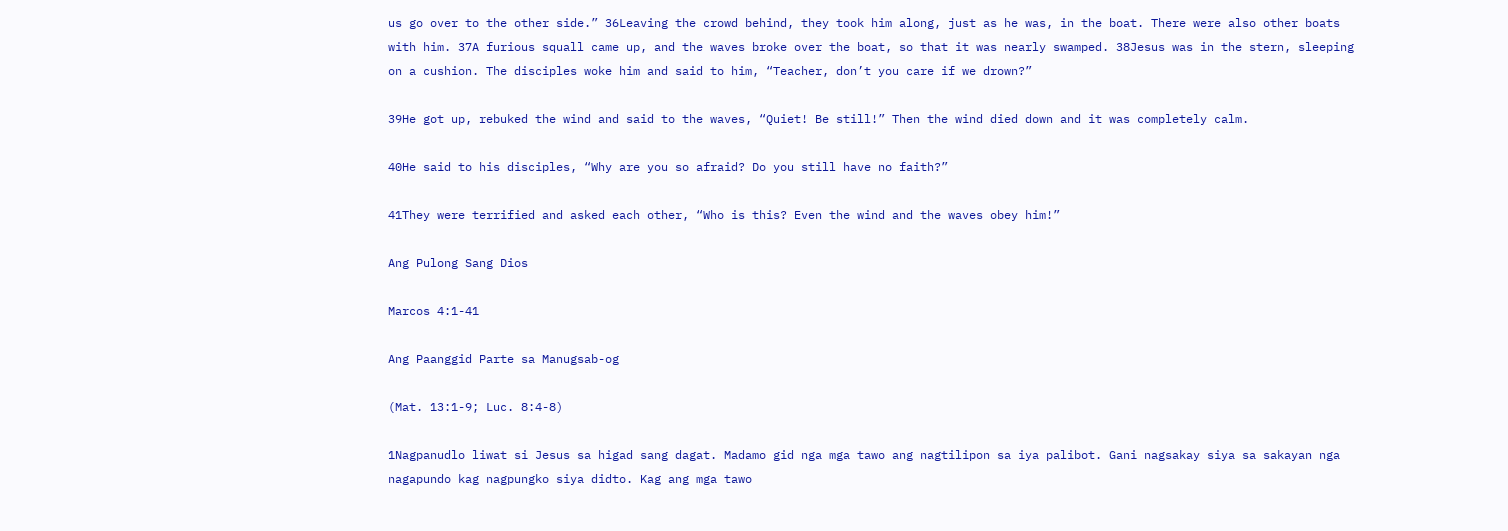us go over to the other side.” 36Leaving the crowd behind, they took him along, just as he was, in the boat. There were also other boats with him. 37A furious squall came up, and the waves broke over the boat, so that it was nearly swamped. 38Jesus was in the stern, sleeping on a cushion. The disciples woke him and said to him, “Teacher, don’t you care if we drown?”

39He got up, rebuked the wind and said to the waves, “Quiet! Be still!” Then the wind died down and it was completely calm.

40He said to his disciples, “Why are you so afraid? Do you still have no faith?”

41They were terrified and asked each other, “Who is this? Even the wind and the waves obey him!”

Ang Pulong Sang Dios

Marcos 4:1-41

Ang Paanggid Parte sa Manugsab-og

(Mat. 13:1-9; Luc. 8:4-8)

1Nagpanudlo liwat si Jesus sa higad sang dagat. Madamo gid nga mga tawo ang nagtilipon sa iya palibot. Gani nagsakay siya sa sakayan nga nagapundo kag nagpungko siya didto. Kag ang mga tawo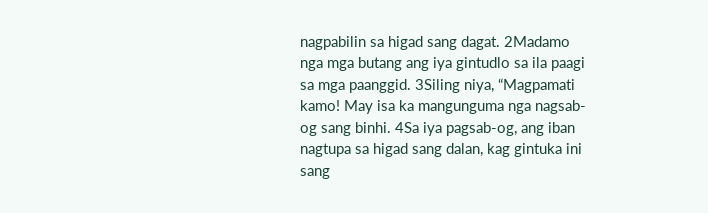nagpabilin sa higad sang dagat. 2Madamo nga mga butang ang iya gintudlo sa ila paagi sa mga paanggid. 3Siling niya, “Magpamati kamo! May isa ka mangunguma nga nagsab-og sang binhi. 4Sa iya pagsab-og, ang iban nagtupa sa higad sang dalan, kag gintuka ini sang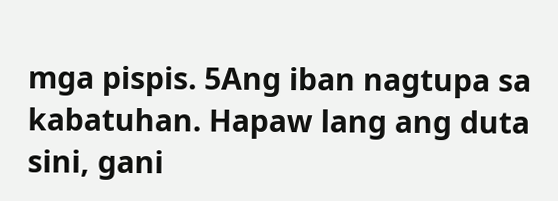mga pispis. 5Ang iban nagtupa sa kabatuhan. Hapaw lang ang duta sini, gani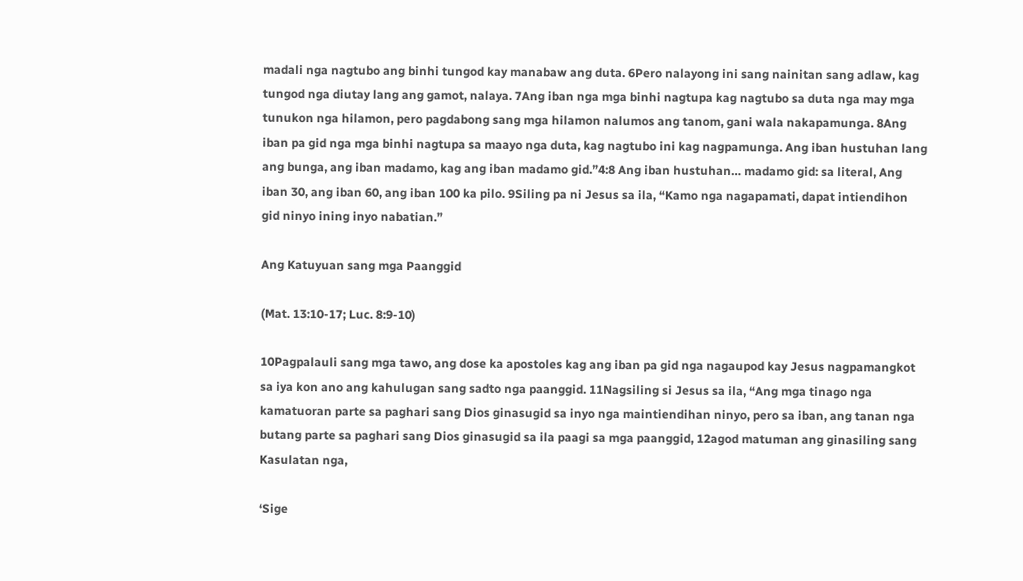madali nga nagtubo ang binhi tungod kay manabaw ang duta. 6Pero nalayong ini sang nainitan sang adlaw, kag tungod nga diutay lang ang gamot, nalaya. 7Ang iban nga mga binhi nagtupa kag nagtubo sa duta nga may mga tunukon nga hilamon, pero pagdabong sang mga hilamon nalumos ang tanom, gani wala nakapamunga. 8Ang iban pa gid nga mga binhi nagtupa sa maayo nga duta, kag nagtubo ini kag nagpamunga. Ang iban hustuhan lang ang bunga, ang iban madamo, kag ang iban madamo gid.”4:8 Ang iban hustuhan… madamo gid: sa literal, Ang iban 30, ang iban 60, ang iban 100 ka pilo. 9Siling pa ni Jesus sa ila, “Kamo nga nagapamati, dapat intiendihon gid ninyo ining inyo nabatian.”

Ang Katuyuan sang mga Paanggid

(Mat. 13:10-17; Luc. 8:9-10)

10Pagpalauli sang mga tawo, ang dose ka apostoles kag ang iban pa gid nga nagaupod kay Jesus nagpamangkot sa iya kon ano ang kahulugan sang sadto nga paanggid. 11Nagsiling si Jesus sa ila, “Ang mga tinago nga kamatuoran parte sa paghari sang Dios ginasugid sa inyo nga maintiendihan ninyo, pero sa iban, ang tanan nga butang parte sa paghari sang Dios ginasugid sa ila paagi sa mga paanggid, 12agod matuman ang ginasiling sang Kasulatan nga,

‘Sige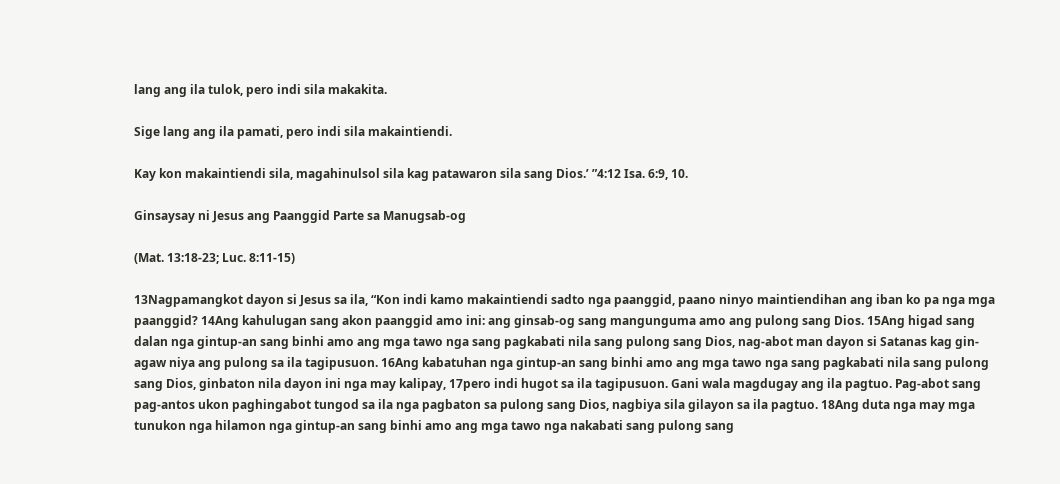lang ang ila tulok, pero indi sila makakita.

Sige lang ang ila pamati, pero indi sila makaintiendi.

Kay kon makaintiendi sila, magahinulsol sila kag patawaron sila sang Dios.’ ”4:12 Isa. 6:9, 10.

Ginsaysay ni Jesus ang Paanggid Parte sa Manugsab-og

(Mat. 13:18-23; Luc. 8:11-15)

13Nagpamangkot dayon si Jesus sa ila, “Kon indi kamo makaintiendi sadto nga paanggid, paano ninyo maintiendihan ang iban ko pa nga mga paanggid? 14Ang kahulugan sang akon paanggid amo ini: ang ginsab-og sang mangunguma amo ang pulong sang Dios. 15Ang higad sang dalan nga gintup-an sang binhi amo ang mga tawo nga sang pagkabati nila sang pulong sang Dios, nag-abot man dayon si Satanas kag gin-agaw niya ang pulong sa ila tagipusuon. 16Ang kabatuhan nga gintup-an sang binhi amo ang mga tawo nga sang pagkabati nila sang pulong sang Dios, ginbaton nila dayon ini nga may kalipay, 17pero indi hugot sa ila tagipusuon. Gani wala magdugay ang ila pagtuo. Pag-abot sang pag-antos ukon paghingabot tungod sa ila nga pagbaton sa pulong sang Dios, nagbiya sila gilayon sa ila pagtuo. 18Ang duta nga may mga tunukon nga hilamon nga gintup-an sang binhi amo ang mga tawo nga nakabati sang pulong sang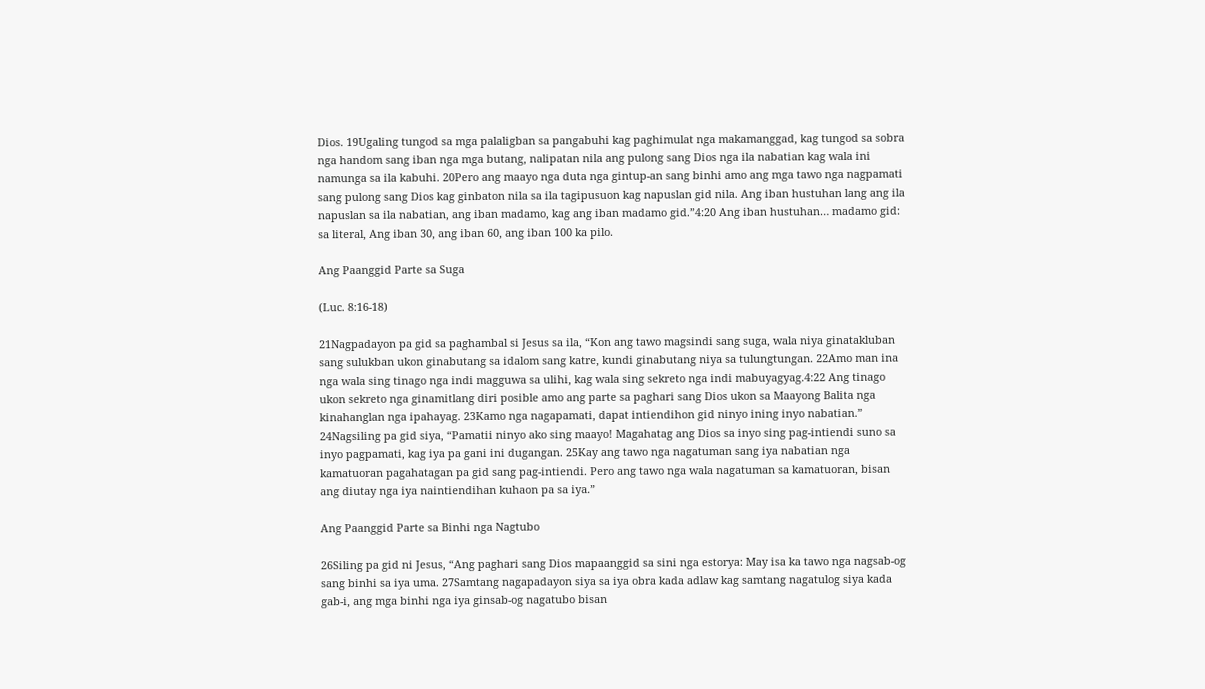Dios. 19Ugaling tungod sa mga palaligban sa pangabuhi kag paghimulat nga makamanggad, kag tungod sa sobra nga handom sang iban nga mga butang, nalipatan nila ang pulong sang Dios nga ila nabatian kag wala ini namunga sa ila kabuhi. 20Pero ang maayo nga duta nga gintup-an sang binhi amo ang mga tawo nga nagpamati sang pulong sang Dios kag ginbaton nila sa ila tagipusuon kag napuslan gid nila. Ang iban hustuhan lang ang ila napuslan sa ila nabatian, ang iban madamo, kag ang iban madamo gid.”4:20 Ang iban hustuhan… madamo gid: sa literal, Ang iban 30, ang iban 60, ang iban 100 ka pilo.

Ang Paanggid Parte sa Suga

(Luc. 8:16-18)

21Nagpadayon pa gid sa paghambal si Jesus sa ila, “Kon ang tawo magsindi sang suga, wala niya ginatakluban sang sulukban ukon ginabutang sa idalom sang katre, kundi ginabutang niya sa tulungtungan. 22Amo man ina nga wala sing tinago nga indi magguwa sa ulihi, kag wala sing sekreto nga indi mabuyagyag.4:22 Ang tinago ukon sekreto nga ginamitlang diri posible amo ang parte sa paghari sang Dios ukon sa Maayong Balita nga kinahanglan nga ipahayag. 23Kamo nga nagapamati, dapat intiendihon gid ninyo ining inyo nabatian.” 24Nagsiling pa gid siya, “Pamatii ninyo ako sing maayo! Magahatag ang Dios sa inyo sing pag-intiendi suno sa inyo pagpamati, kag iya pa gani ini dugangan. 25Kay ang tawo nga nagatuman sang iya nabatian nga kamatuoran pagahatagan pa gid sang pag-intiendi. Pero ang tawo nga wala nagatuman sa kamatuoran, bisan ang diutay nga iya naintiendihan kuhaon pa sa iya.”

Ang Paanggid Parte sa Binhi nga Nagtubo

26Siling pa gid ni Jesus, “Ang paghari sang Dios mapaanggid sa sini nga estorya: May isa ka tawo nga nagsab-og sang binhi sa iya uma. 27Samtang nagapadayon siya sa iya obra kada adlaw kag samtang nagatulog siya kada gab-i, ang mga binhi nga iya ginsab-og nagatubo bisan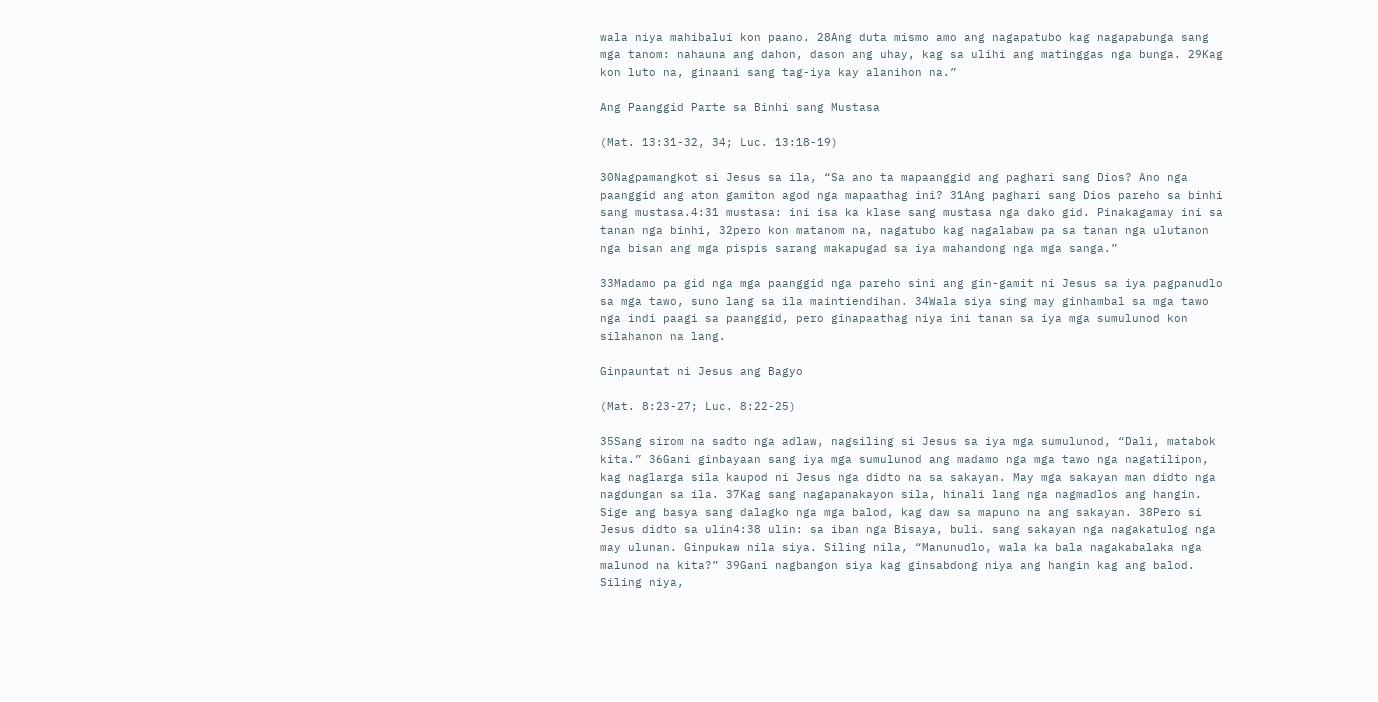wala niya mahibalui kon paano. 28Ang duta mismo amo ang nagapatubo kag nagapabunga sang mga tanom: nahauna ang dahon, dason ang uhay, kag sa ulihi ang matinggas nga bunga. 29Kag kon luto na, ginaani sang tag-iya kay alanihon na.”

Ang Paanggid Parte sa Binhi sang Mustasa

(Mat. 13:31-32, 34; Luc. 13:18-19)

30Nagpamangkot si Jesus sa ila, “Sa ano ta mapaanggid ang paghari sang Dios? Ano nga paanggid ang aton gamiton agod nga mapaathag ini? 31Ang paghari sang Dios pareho sa binhi sang mustasa.4:31 mustasa: ini isa ka klase sang mustasa nga dako gid. Pinakagamay ini sa tanan nga binhi, 32pero kon matanom na, nagatubo kag nagalabaw pa sa tanan nga ulutanon nga bisan ang mga pispis sarang makapugad sa iya mahandong nga mga sanga.”

33Madamo pa gid nga mga paanggid nga pareho sini ang gin-gamit ni Jesus sa iya pagpanudlo sa mga tawo, suno lang sa ila maintiendihan. 34Wala siya sing may ginhambal sa mga tawo nga indi paagi sa paanggid, pero ginapaathag niya ini tanan sa iya mga sumulunod kon silahanon na lang.

Ginpauntat ni Jesus ang Bagyo

(Mat. 8:23-27; Luc. 8:22-25)

35Sang sirom na sadto nga adlaw, nagsiling si Jesus sa iya mga sumulunod, “Dali, matabok kita.” 36Gani ginbayaan sang iya mga sumulunod ang madamo nga mga tawo nga nagatilipon, kag naglarga sila kaupod ni Jesus nga didto na sa sakayan. May mga sakayan man didto nga nagdungan sa ila. 37Kag sang nagapanakayon sila, hinali lang nga nagmadlos ang hangin. Sige ang basya sang dalagko nga mga balod, kag daw sa mapuno na ang sakayan. 38Pero si Jesus didto sa ulin4:38 ulin: sa iban nga Bisaya, buli. sang sakayan nga nagakatulog nga may ulunan. Ginpukaw nila siya. Siling nila, “Manunudlo, wala ka bala nagakabalaka nga malunod na kita?” 39Gani nagbangon siya kag ginsabdong niya ang hangin kag ang balod. Siling niya,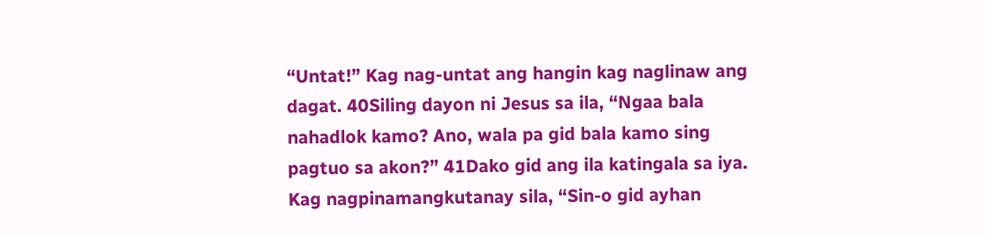“Untat!” Kag nag-untat ang hangin kag naglinaw ang dagat. 40Siling dayon ni Jesus sa ila, “Ngaa bala nahadlok kamo? Ano, wala pa gid bala kamo sing pagtuo sa akon?” 41Dako gid ang ila katingala sa iya. Kag nagpinamangkutanay sila, “Sin-o gid ayhan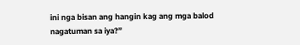ini nga bisan ang hangin kag ang mga balod nagatuman sa iya?”